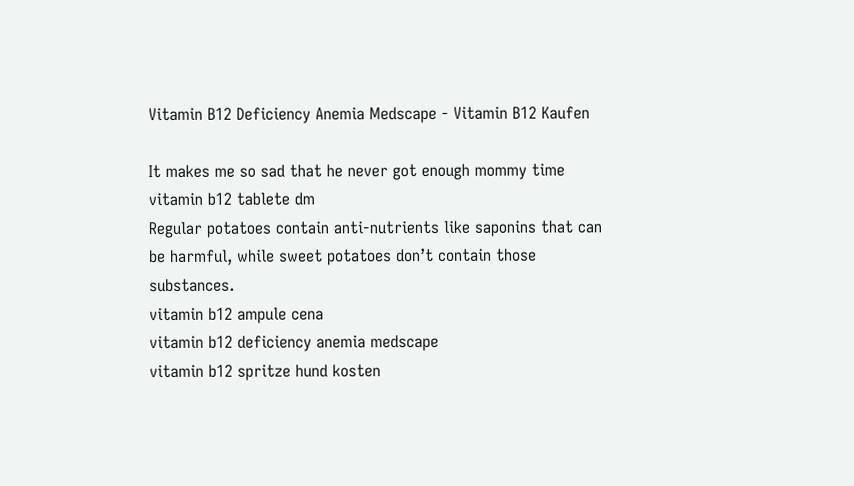Vitamin B12 Deficiency Anemia Medscape - Vitamin B12 Kaufen

It makes me so sad that he never got enough mommy time
vitamin b12 tablete dm
Regular potatoes contain anti-nutrients like saponins that can be harmful, while sweet potatoes don’t contain those substances.
vitamin b12 ampule cena
vitamin b12 deficiency anemia medscape
vitamin b12 spritze hund kosten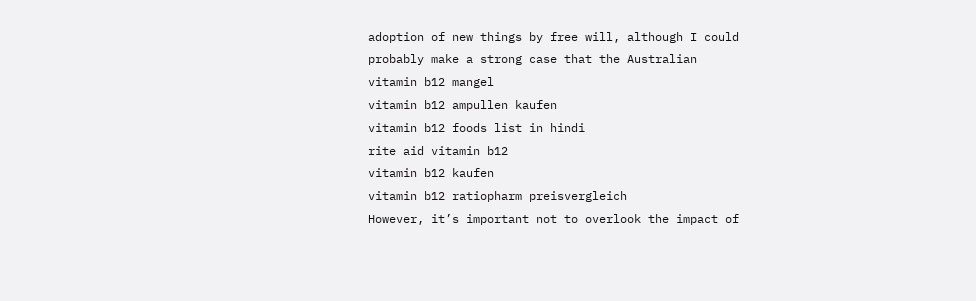adoption of new things by free will, although I could probably make a strong case that the Australian
vitamin b12 mangel
vitamin b12 ampullen kaufen
vitamin b12 foods list in hindi
rite aid vitamin b12
vitamin b12 kaufen
vitamin b12 ratiopharm preisvergleich
However, it’s important not to overlook the impact of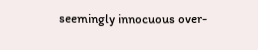seemingly innocuous over-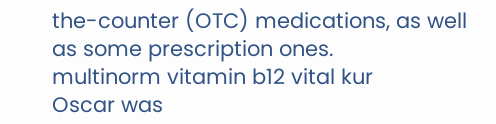the-counter (OTC) medications, as well as some prescription ones.
multinorm vitamin b12 vital kur
Oscar was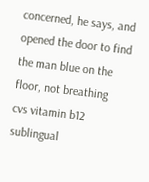concerned, he says, and opened the door to find the man blue on the floor, not breathing
cvs vitamin b12 sublingual